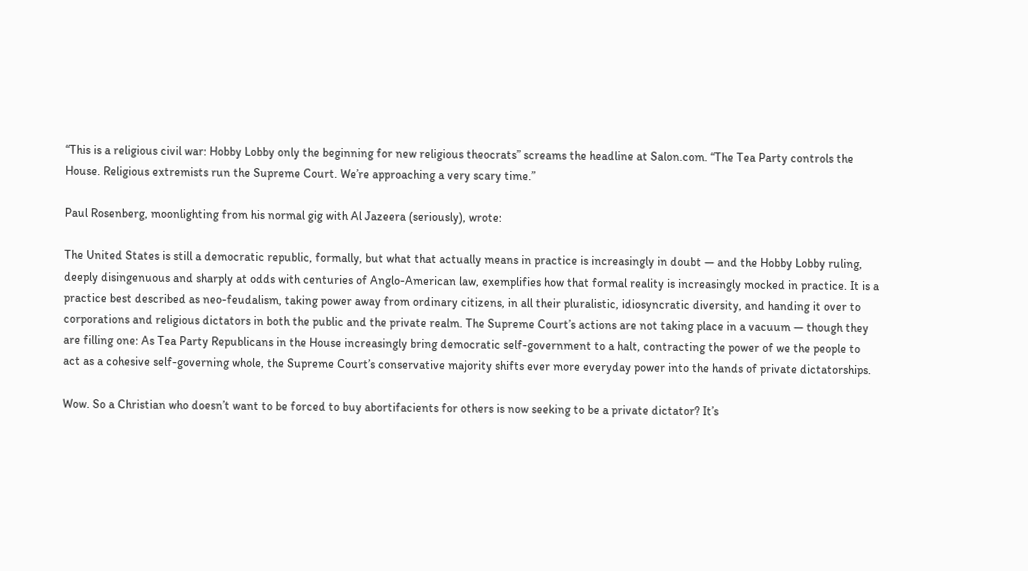“This is a religious civil war: Hobby Lobby only the beginning for new religious theocrats” screams the headline at Salon.com. “The Tea Party controls the House. Religious extremists run the Supreme Court. We’re approaching a very scary time.”

Paul Rosenberg, moonlighting from his normal gig with Al Jazeera (seriously), wrote:

The United States is still a democratic republic, formally, but what that actually means in practice is increasingly in doubt — and the Hobby Lobby ruling, deeply disingenuous and sharply at odds with centuries of Anglo-American law, exemplifies how that formal reality is increasingly mocked in practice. It is a practice best described as neo-feudalism, taking power away from ordinary citizens, in all their pluralistic, idiosyncratic diversity, and handing it over to corporations and religious dictators in both the public and the private realm. The Supreme Court’s actions are not taking place in a vacuum — though they are filling one: As Tea Party Republicans in the House increasingly bring democratic self-government to a halt, contracting the power of we the people to act as a cohesive self-governing whole, the Supreme Court’s conservative majority shifts ever more everyday power into the hands of private dictatorships.

Wow. So a Christian who doesn’t want to be forced to buy abortifacients for others is now seeking to be a private dictator? It’s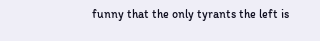funny that the only tyrants the left is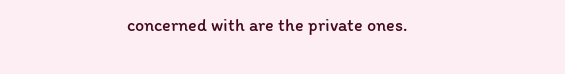concerned with are the private ones.